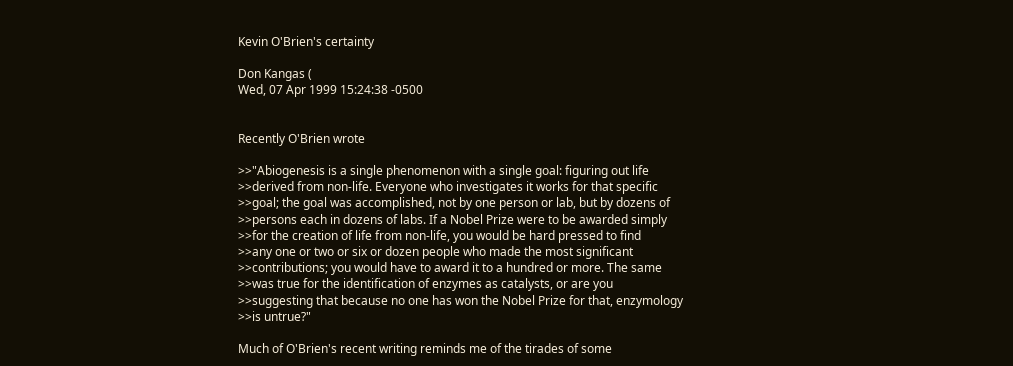Kevin O'Brien's certainty

Don Kangas (
Wed, 07 Apr 1999 15:24:38 -0500


Recently O'Brien wrote

>>"Abiogenesis is a single phenomenon with a single goal: figuring out life
>>derived from non-life. Everyone who investigates it works for that specific
>>goal; the goal was accomplished, not by one person or lab, but by dozens of
>>persons each in dozens of labs. If a Nobel Prize were to be awarded simply
>>for the creation of life from non-life, you would be hard pressed to find
>>any one or two or six or dozen people who made the most significant
>>contributions; you would have to award it to a hundred or more. The same
>>was true for the identification of enzymes as catalysts, or are you
>>suggesting that because no one has won the Nobel Prize for that, enzymology
>>is untrue?"

Much of O'Brien's recent writing reminds me of the tirades of some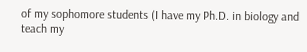of my sophomore students (I have my Ph.D. in biology and teach my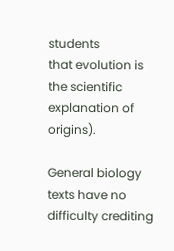students
that evolution is the scientific explanation of origins).

General biology texts have no difficulty crediting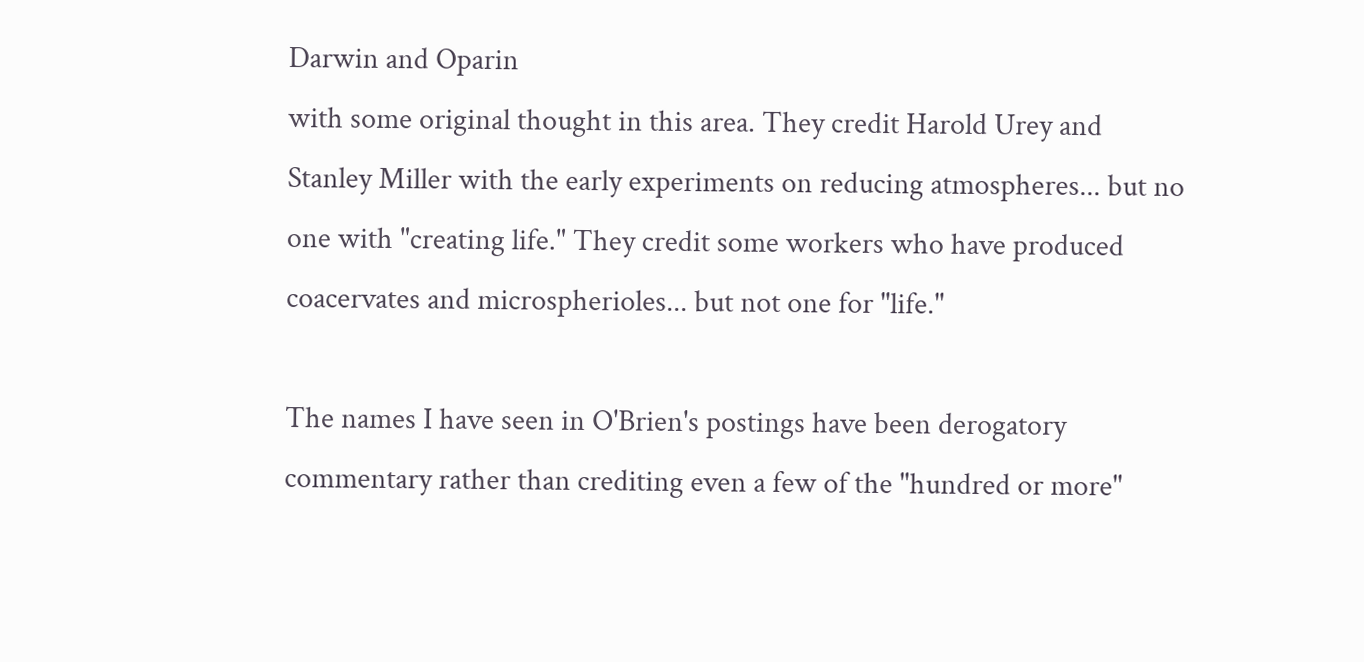Darwin and Oparin
with some original thought in this area. They credit Harold Urey and
Stanley Miller with the early experiments on reducing atmospheres... but no
one with "creating life." They credit some workers who have produced
coacervates and microspherioles... but not one for "life."

The names I have seen in O'Brien's postings have been derogatory
commentary rather than crediting even a few of the "hundred or more"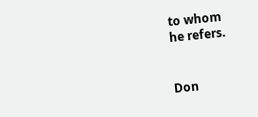to whom
he refers.


Don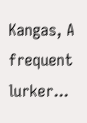Kangas, A frequent lurker...